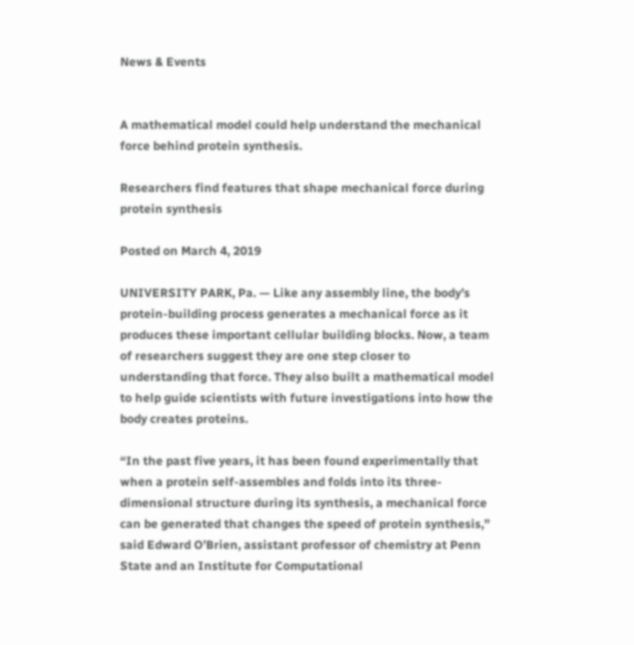News & Events


A mathematical model could help understand the mechanical force behind protein synthesis.

Researchers find features that shape mechanical force during protein synthesis

Posted on March 4, 2019

UNIVERSITY PARK, Pa. — Like any assembly line, the body’s protein-building process generates a mechanical force as it produces these important cellular building blocks. Now, a team of researchers suggest they are one step closer to understanding that force. They also built a mathematical model to help guide scientists with future investigations into how the body creates proteins.

“In the past five years, it has been found experimentally that when a protein self-assembles and folds into its three-dimensional structure during its synthesis, a mechanical force can be generated that changes the speed of protein synthesis,” said Edward O’Brien, assistant professor of chemistry at Penn State and an Institute for Computational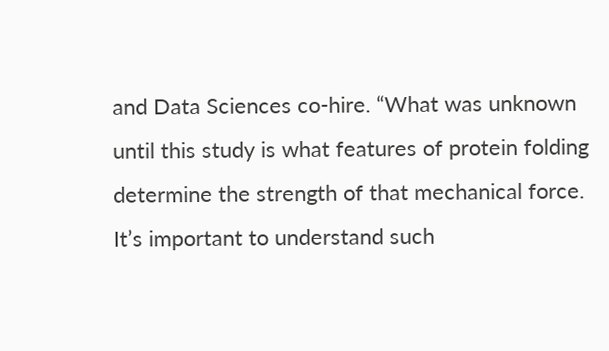and Data Sciences co-hire. “What was unknown until this study is what features of protein folding determine the strength of that mechanical force. It’s important to understand such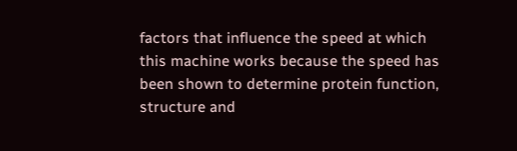factors that influence the speed at which this machine works because the speed has been shown to determine protein function, structure and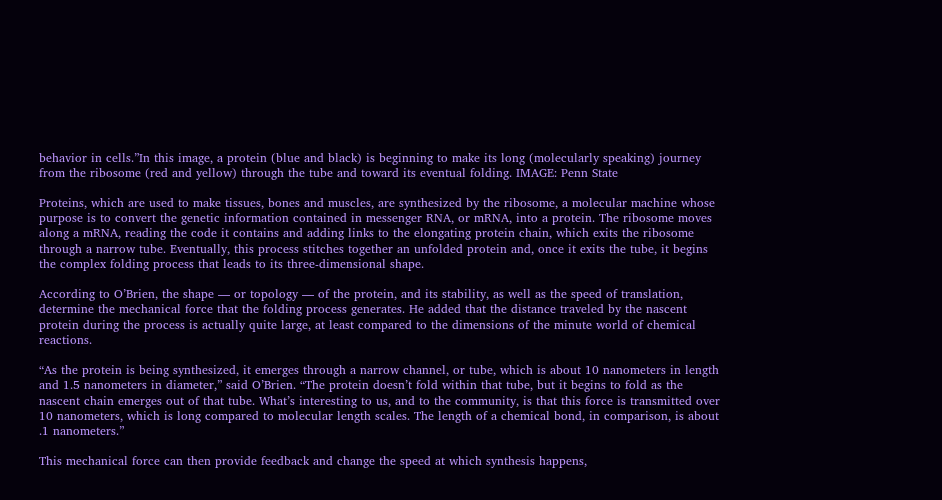behavior in cells.”In this image, a protein (blue and black) is beginning to make its long (molecularly speaking) journey from the ribosome (red and yellow) through the tube and toward its eventual folding. IMAGE: Penn State

Proteins, which are used to make tissues, bones and muscles, are synthesized by the ribosome, a molecular machine whose purpose is to convert the genetic information contained in messenger RNA, or mRNA, into a protein. The ribosome moves along a mRNA, reading the code it contains and adding links to the elongating protein chain, which exits the ribosome through a narrow tube. Eventually, this process stitches together an unfolded protein and, once it exits the tube, it begins the complex folding process that leads to its three-dimensional shape.

According to O’Brien, the shape — or topology — of the protein, and its stability, as well as the speed of translation, determine the mechanical force that the folding process generates. He added that the distance traveled by the nascent protein during the process is actually quite large, at least compared to the dimensions of the minute world of chemical reactions.

“As the protein is being synthesized, it emerges through a narrow channel, or tube, which is about 10 nanometers in length and 1.5 nanometers in diameter,” said O’Brien. “The protein doesn’t fold within that tube, but it begins to fold as the nascent chain emerges out of that tube. What’s interesting to us, and to the community, is that this force is transmitted over 10 nanometers, which is long compared to molecular length scales. The length of a chemical bond, in comparison, is about .1 nanometers.”

This mechanical force can then provide feedback and change the speed at which synthesis happens,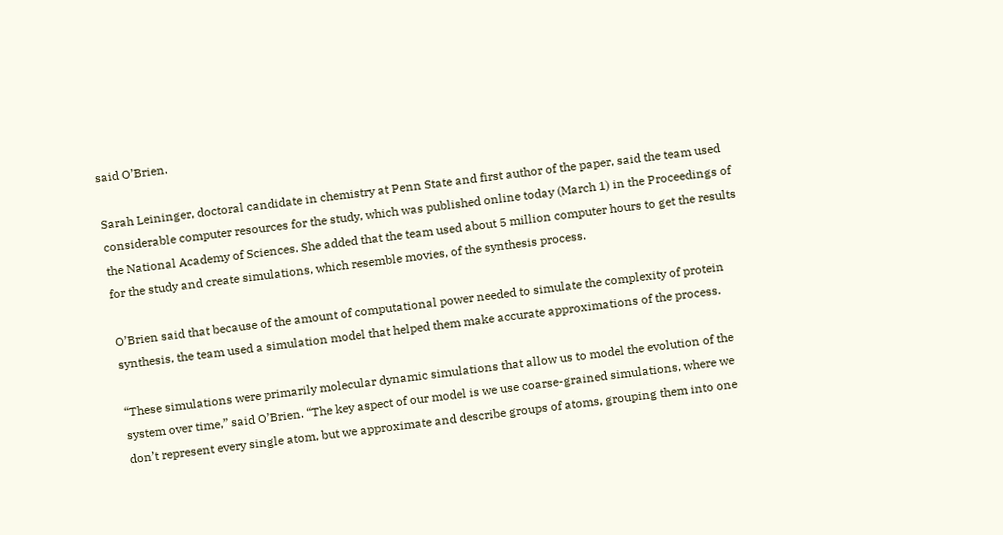said O’Brien.

Sarah Leininger, doctoral candidate in chemistry at Penn State and first author of the paper, said the team used considerable computer resources for the study, which was published online today (March 1) in the Proceedings of the National Academy of Sciences. She added that the team used about 5 million computer hours to get the results for the study and create simulations, which resemble movies, of the synthesis process.

O’Brien said that because of the amount of computational power needed to simulate the complexity of protein synthesis, the team used a simulation model that helped them make accurate approximations of the process.

“These simulations were primarily molecular dynamic simulations that allow us to model the evolution of the system over time,” said O’Brien. “The key aspect of our model is we use coarse-grained simulations, where we don’t represent every single atom, but we approximate and describe groups of atoms, grouping them into one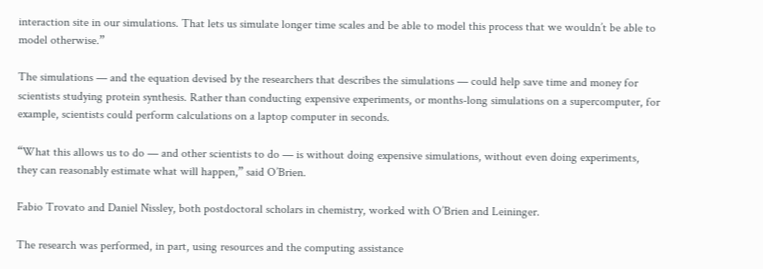interaction site in our simulations. That lets us simulate longer time scales and be able to model this process that we wouldn’t be able to model otherwise.”

The simulations — and the equation devised by the researchers that describes the simulations — could help save time and money for scientists studying protein synthesis. Rather than conducting expensive experiments, or months-long simulations on a supercomputer, for example, scientists could perform calculations on a laptop computer in seconds.

“What this allows us to do — and other scientists to do — is without doing expensive simulations, without even doing experiments, they can reasonably estimate what will happen,” said O’Brien.

Fabio Trovato and Daniel Nissley, both postdoctoral scholars in chemistry, worked with O’Brien and Leininger.

The research was performed, in part, using resources and the computing assistance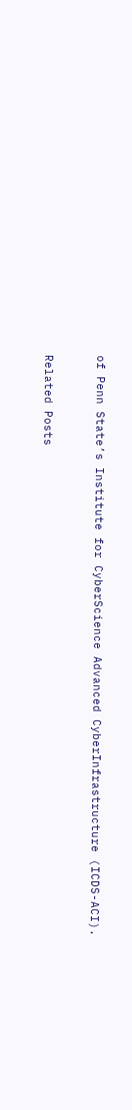of Penn State’s Institute for CyberScience Advanced CyberInfrastructure (ICDS-ACI).


Related Posts